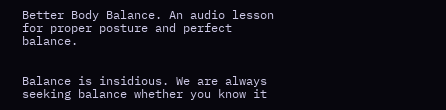Better Body Balance. An audio lesson for proper posture and perfect balance.


Balance is insidious. We are always seeking balance whether you know it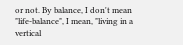or not. By balance, I don't mean "life-balance", I mean, "living in a vertical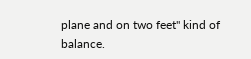plane and on two feet" kind of balance.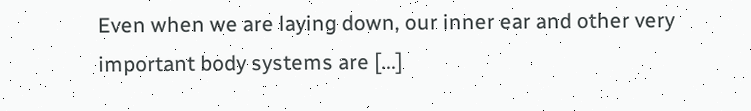Even when we are laying down, our inner ear and other very important body systems are [...]